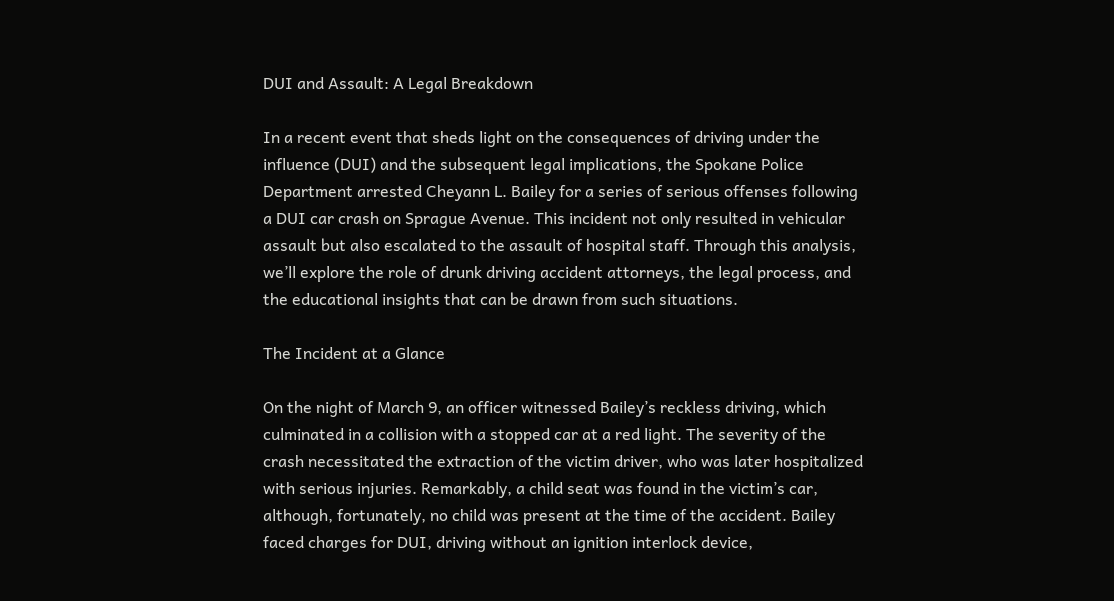DUI and Assault: A Legal Breakdown

In a recent event that sheds light on the consequences of driving under the influence (DUI) and the subsequent legal implications, the Spokane Police Department arrested Cheyann L. Bailey for a series of serious offenses following a DUI car crash on Sprague Avenue. This incident not only resulted in vehicular assault but also escalated to the assault of hospital staff. Through this analysis, we’ll explore the role of drunk driving accident attorneys, the legal process, and the educational insights that can be drawn from such situations.

The Incident at a Glance

On the night of March 9, an officer witnessed Bailey’s reckless driving, which culminated in a collision with a stopped car at a red light. The severity of the crash necessitated the extraction of the victim driver, who was later hospitalized with serious injuries. Remarkably, a child seat was found in the victim’s car, although, fortunately, no child was present at the time of the accident. Bailey faced charges for DUI, driving without an ignition interlock device,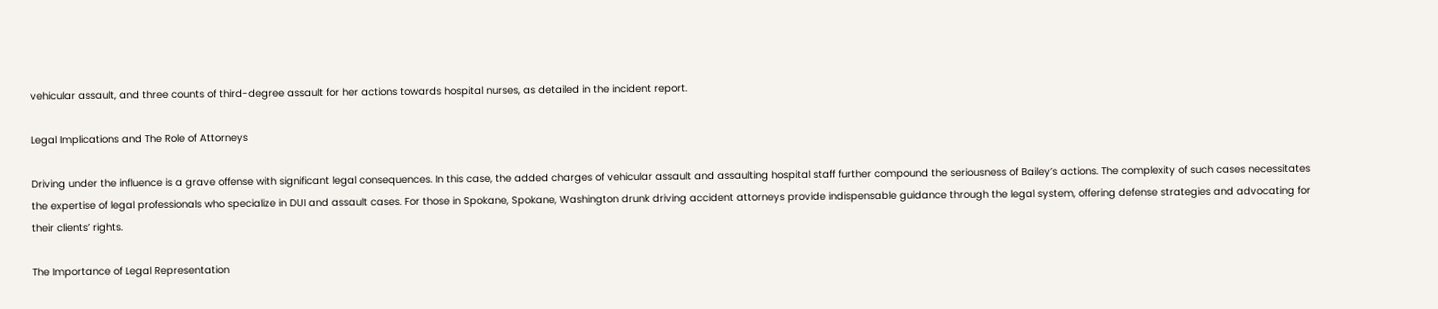vehicular assault, and three counts of third-degree assault for her actions towards hospital nurses, as detailed in the incident report.

Legal Implications and The Role of Attorneys

Driving under the influence is a grave offense with significant legal consequences. In this case, the added charges of vehicular assault and assaulting hospital staff further compound the seriousness of Bailey’s actions. The complexity of such cases necessitates the expertise of legal professionals who specialize in DUI and assault cases. For those in Spokane, Spokane, Washington drunk driving accident attorneys provide indispensable guidance through the legal system, offering defense strategies and advocating for their clients’ rights.

The Importance of Legal Representation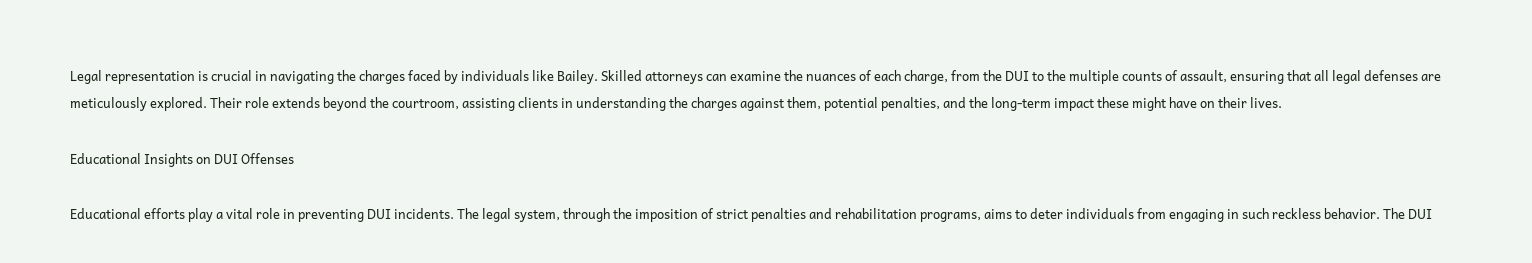Legal representation is crucial in navigating the charges faced by individuals like Bailey. Skilled attorneys can examine the nuances of each charge, from the DUI to the multiple counts of assault, ensuring that all legal defenses are meticulously explored. Their role extends beyond the courtroom, assisting clients in understanding the charges against them, potential penalties, and the long-term impact these might have on their lives.

Educational Insights on DUI Offenses

Educational efforts play a vital role in preventing DUI incidents. The legal system, through the imposition of strict penalties and rehabilitation programs, aims to deter individuals from engaging in such reckless behavior. The DUI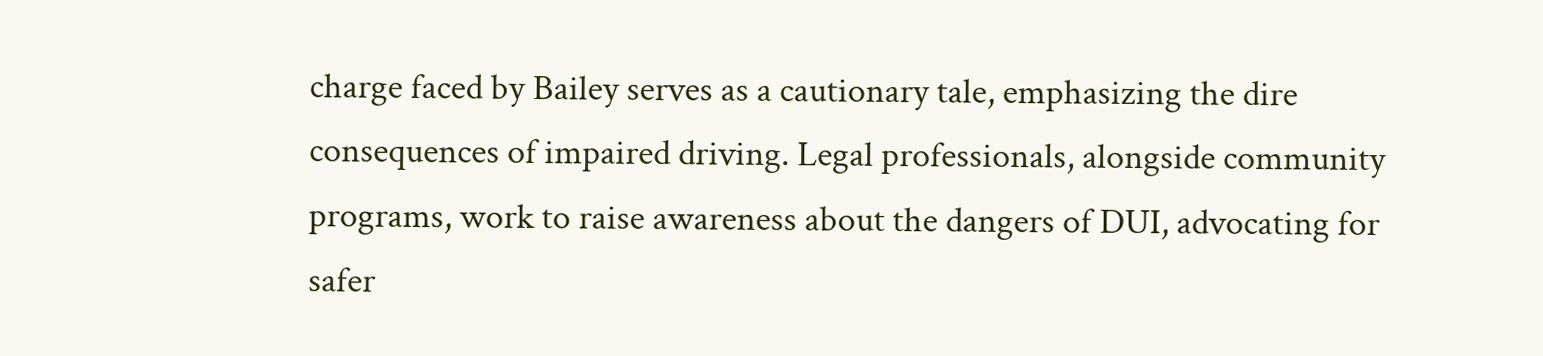charge faced by Bailey serves as a cautionary tale, emphasizing the dire consequences of impaired driving. Legal professionals, alongside community programs, work to raise awareness about the dangers of DUI, advocating for safer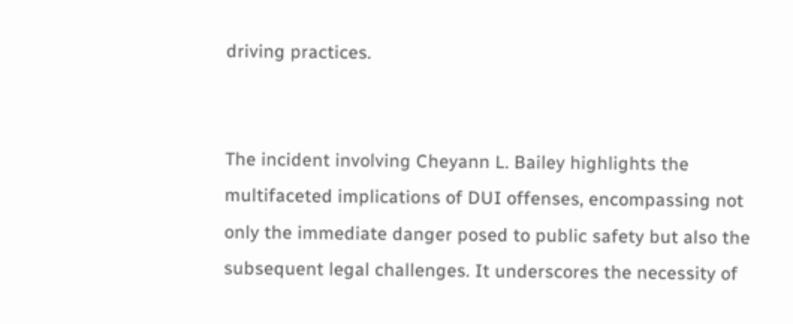driving practices.


The incident involving Cheyann L. Bailey highlights the multifaceted implications of DUI offenses, encompassing not only the immediate danger posed to public safety but also the subsequent legal challenges. It underscores the necessity of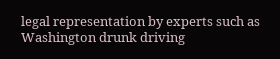legal representation by experts such as Washington drunk driving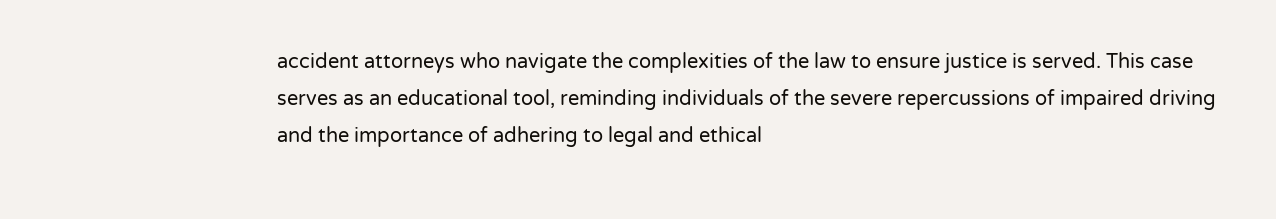accident attorneys who navigate the complexities of the law to ensure justice is served. This case serves as an educational tool, reminding individuals of the severe repercussions of impaired driving and the importance of adhering to legal and ethical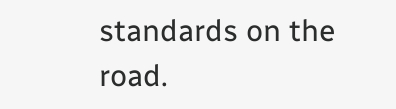standards on the road.